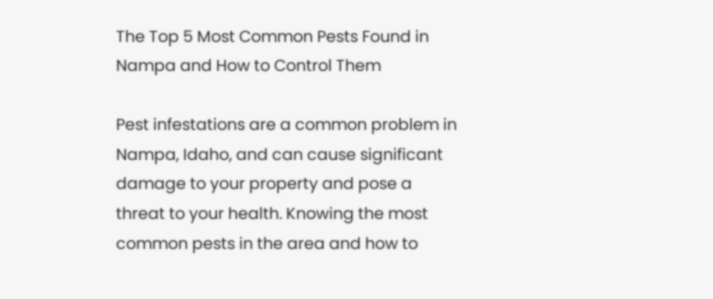The Top 5 Most Common Pests Found in Nampa and How to Control Them

Pest infestations are a common problem in Nampa, Idaho, and can cause significant damage to your property and pose a threat to your health. Knowing the most common pests in the area and how to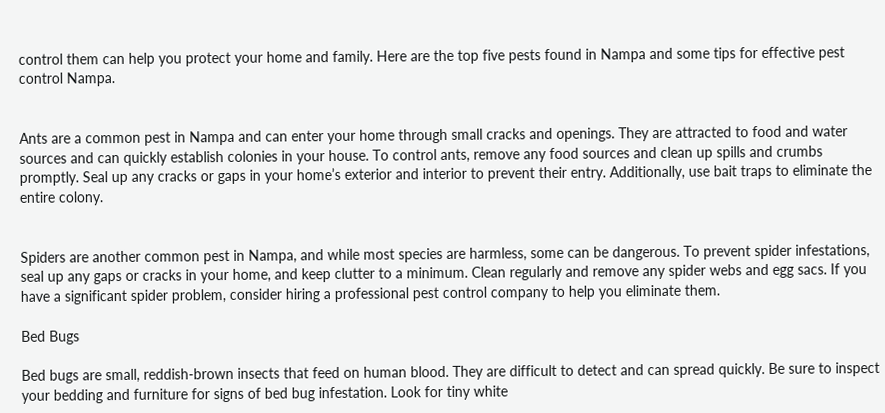control them can help you protect your home and family. Here are the top five pests found in Nampa and some tips for effective pest control Nampa.


Ants are a common pest in Nampa and can enter your home through small cracks and openings. They are attracted to food and water sources and can quickly establish colonies in your house. To control ants, remove any food sources and clean up spills and crumbs promptly. Seal up any cracks or gaps in your home’s exterior and interior to prevent their entry. Additionally, use bait traps to eliminate the entire colony.


Spiders are another common pest in Nampa, and while most species are harmless, some can be dangerous. To prevent spider infestations, seal up any gaps or cracks in your home, and keep clutter to a minimum. Clean regularly and remove any spider webs and egg sacs. If you have a significant spider problem, consider hiring a professional pest control company to help you eliminate them.

Bed Bugs

Bed bugs are small, reddish-brown insects that feed on human blood. They are difficult to detect and can spread quickly. Be sure to inspect your bedding and furniture for signs of bed bug infestation. Look for tiny white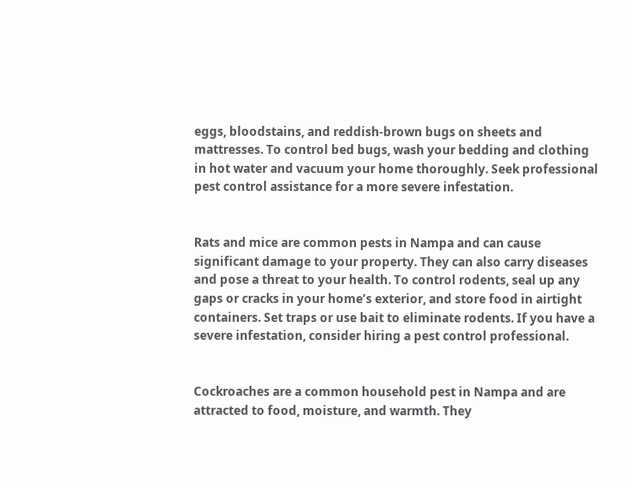eggs, bloodstains, and reddish-brown bugs on sheets and mattresses. To control bed bugs, wash your bedding and clothing in hot water and vacuum your home thoroughly. Seek professional pest control assistance for a more severe infestation.


Rats and mice are common pests in Nampa and can cause significant damage to your property. They can also carry diseases and pose a threat to your health. To control rodents, seal up any gaps or cracks in your home’s exterior, and store food in airtight containers. Set traps or use bait to eliminate rodents. If you have a severe infestation, consider hiring a pest control professional.


Cockroaches are a common household pest in Nampa and are attracted to food, moisture, and warmth. They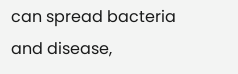can spread bacteria and disease,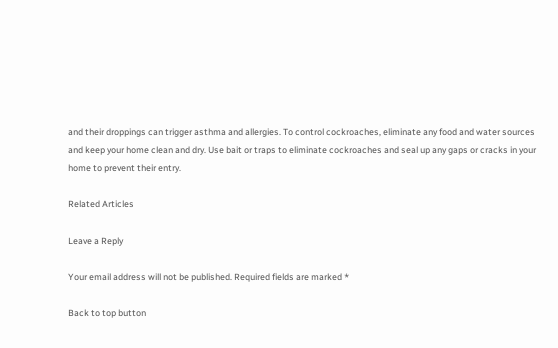and their droppings can trigger asthma and allergies. To control cockroaches, eliminate any food and water sources and keep your home clean and dry. Use bait or traps to eliminate cockroaches and seal up any gaps or cracks in your home to prevent their entry.

Related Articles

Leave a Reply

Your email address will not be published. Required fields are marked *

Back to top button